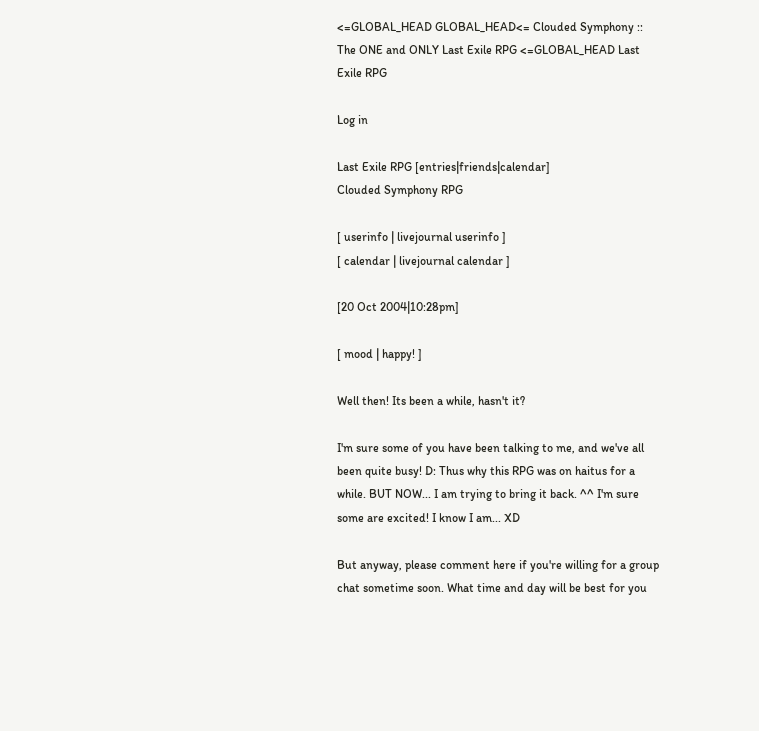<=GLOBAL_HEAD GLOBAL_HEAD<= Clouded Symphony :: The ONE and ONLY Last Exile RPG <=GLOBAL_HEAD Last Exile RPG

Log in

Last Exile RPG [entries|friends|calendar]
Clouded Symphony RPG

[ userinfo | livejournal userinfo ]
[ calendar | livejournal calendar ]

[20 Oct 2004|10:28pm]

[ mood | happy! ]

Well then! Its been a while, hasn't it?

I'm sure some of you have been talking to me, and we've all been quite busy! D: Thus why this RPG was on haitus for a while. BUT NOW... I am trying to bring it back. ^^ I'm sure some are excited! I know I am... XD

But anyway, please comment here if you're willing for a group chat sometime soon. What time and day will be best for you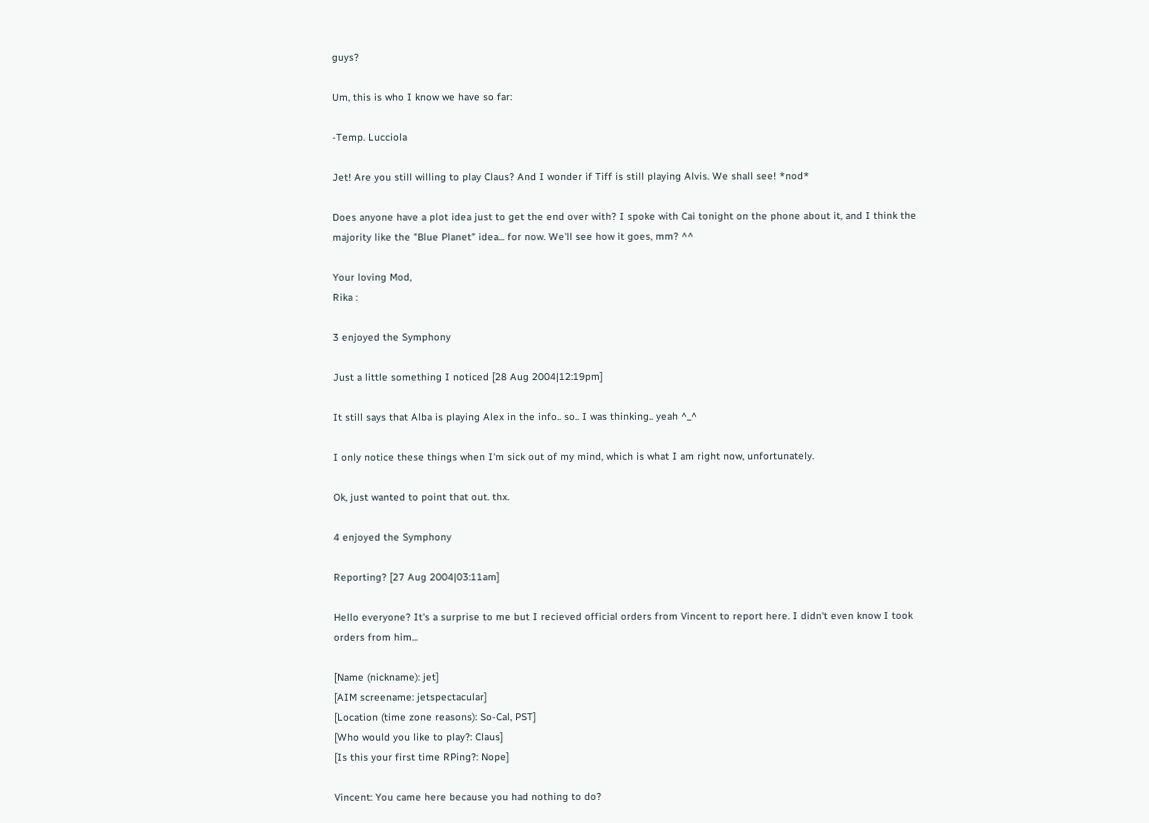guys?

Um, this is who I know we have so far:

-Temp. Lucciola

Jet! Are you still willing to play Claus? And I wonder if Tiff is still playing Alvis. We shall see! *nod*

Does anyone have a plot idea just to get the end over with? I spoke with Cai tonight on the phone about it, and I think the majority like the "Blue Planet" idea... for now. We'll see how it goes, mm? ^^

Your loving Mod,
Rika :

3 enjoyed the Symphony

Just a little something I noticed [28 Aug 2004|12:19pm]

It still says that Alba is playing Alex in the info.. so.. I was thinking.. yeah ^_^

I only notice these things when I'm sick out of my mind, which is what I am right now, unfortunately.

Ok, just wanted to point that out. thx.

4 enjoyed the Symphony

Reporting? [27 Aug 2004|03:11am]

Hello everyone? It's a surprise to me but I recieved official orders from Vincent to report here. I didn't even know I took orders from him...

[Name (nickname): jet]
[AIM screename: jetspectacular]
[Location (time zone reasons): So-Cal, PST]
[Who would you like to play?: Claus]
[Is this your first time RPing?: Nope]

Vincent: You came here because you had nothing to do?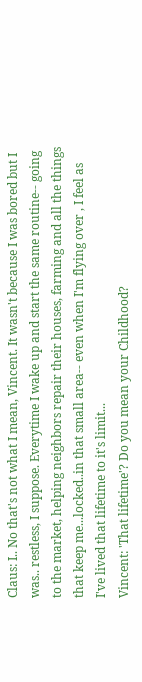Claus: I.. No that's not what I mean, Vincent. It wasn't because I was bored but I was.. restless, I suppose. Everytime I wake up and start the same routine-- going to the market, helping neighbors repair their houses, farming and all the things that keep me...locked..in that small area-- even when I'm flying over , I feel as I've lived that lifetime to it's limit...
Vincent: 'That lifetime'? Do you mean your Childhood?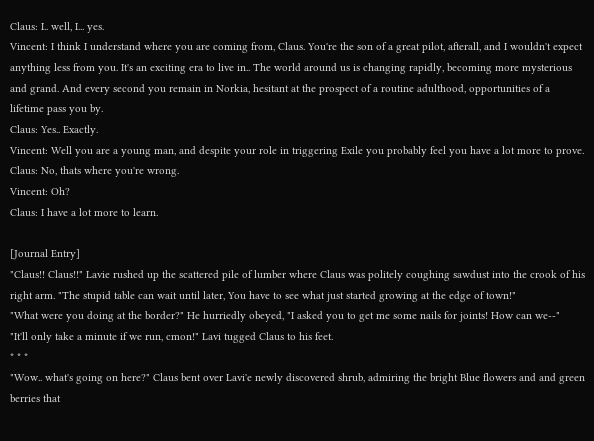Claus: I.. well, I... yes.
Vincent: I think I understand where you are coming from, Claus. You're the son of a great pilot, afterall, and I wouldn't expect anything less from you. It's an exciting era to live in.. The world around us is changing rapidly, becoming more mysterious and grand. And every second you remain in Norkia, hesitant at the prospect of a routine adulthood, opportunities of a lifetime pass you by.
Claus: Yes.. Exactly.
Vincent: Well you are a young man, and despite your role in triggering Exile you probably feel you have a lot more to prove.
Claus: No, thats where you're wrong.
Vincent: Oh?
Claus: I have a lot more to learn.

[Journal Entry]
"Claus!! Claus!!" Lavie rushed up the scattered pile of lumber where Claus was politely coughing sawdust into the crook of his right arm. "The stupid table can wait until later, You have to see what just started growing at the edge of town!"
"What were you doing at the border?" He hurriedly obeyed, "I asked you to get me some nails for joints! How can we--"
"It'll only take a minute if we run, cmon!" Lavi tugged Claus to his feet.
* * *
"Wow.. what's going on here?" Claus bent over Lavi'e newly discovered shrub, admiring the bright Blue flowers and and green berries that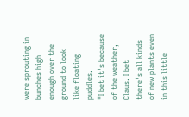were sprouting in bunches high enough over the ground to look like floating puddles.
"I bet it's because of the weather, Claus. I bet there's all kinds of new plants even in this little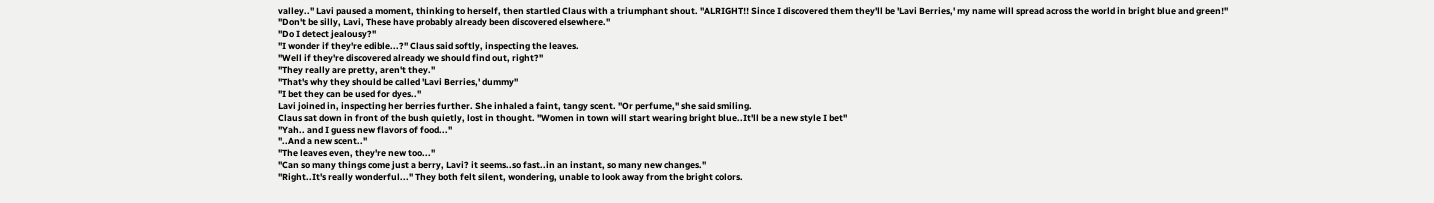valley.." Lavi paused a moment, thinking to herself, then startled Claus with a triumphant shout. "ALRIGHT!! Since I discovered them they'll be 'Lavi Berries,' my name will spread across the world in bright blue and green!"
"Don't be silly, Lavi, These have probably already been discovered elsewhere."
"Do I detect jealousy?"
"I wonder if they're edible...?" Claus said softly, inspecting the leaves.
"Well if they're discovered already we should find out, right?"
"They really are pretty, aren't they."
"That's why they should be called 'Lavi Berries,' dummy"
"I bet they can be used for dyes.."
Lavi joined in, inspecting her berries further. She inhaled a faint, tangy scent. "Or perfume," she said smiling.
Claus sat down in front of the bush quietly, lost in thought. "Women in town will start wearing bright blue..It'll be a new style I bet"
"Yah.. and I guess new flavors of food..."
"..And a new scent.."
"The leaves even, they're new too..."
"Can so many things come just a berry, Lavi? it seems..so fast..in an instant, so many new changes."
"Right..It's really wonderful..." They both felt silent, wondering, unable to look away from the bright colors.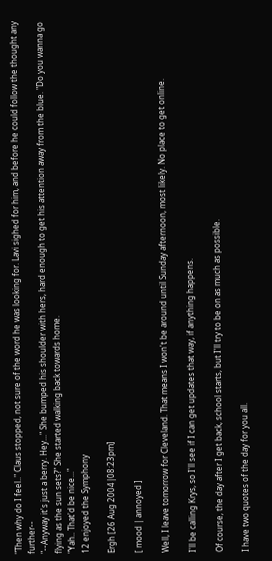"Then why do I feel.." Claus stopped, not sure of the word he was looking for. Lavi sighed for him, and before he could follow the thought any further--
"--Anyway it's just a berry. Hey..." She bumped his shoulder with hers, hard enough to get his attention away from the blue. "Do you wanna go flying as the sun sets?" She started walking back towards home.
"Yah.. That'd be nice..."
12 enjoyed the Symphony

Ergh [26 Aug 2004|08:23pm]

[ mood | annoyed ]

Well, I leave tomorrow for Cleveland. That means I won't be around until Sunday afternoon, most likely. No place to get online.

I'll be calling Krys, so I'll see if I can get updates that way, if anything happens.

Of course, the day after I get back, school starts, but I'll try to be on as much as possible.

I have two quotes of the day for you all.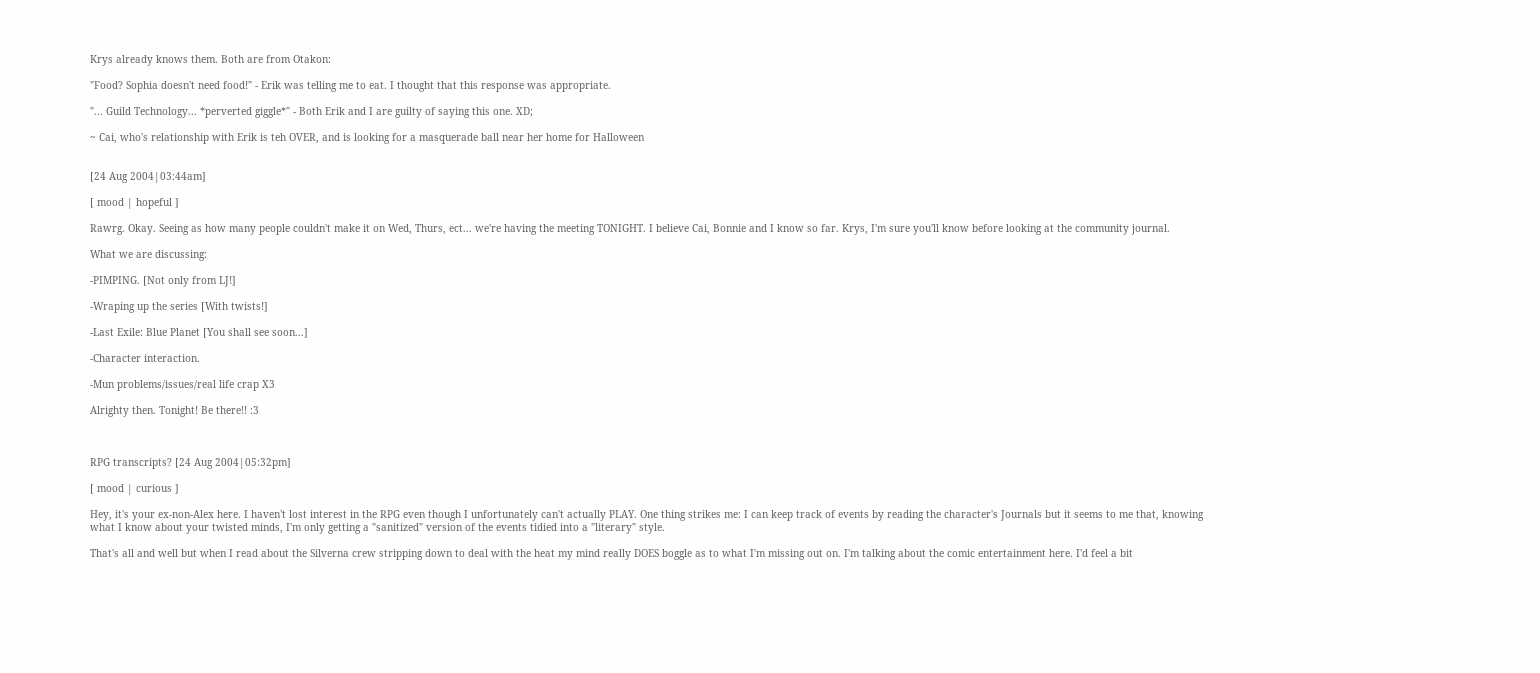Krys already knows them. Both are from Otakon:

"Food? Sophia doesn't need food!" - Erik was telling me to eat. I thought that this response was appropriate.

"... Guild Technology... *perverted giggle*" - Both Erik and I are guilty of saying this one. XD;

~ Cai, who's relationship with Erik is teh OVER, and is looking for a masquerade ball near her home for Halloween


[24 Aug 2004|03:44am]

[ mood | hopeful ]

Rawrg. Okay. Seeing as how many people couldn't make it on Wed, Thurs, ect... we're having the meeting TONIGHT. I believe Cai, Bonnie and I know so far. Krys, I'm sure you'll know before looking at the community journal.

What we are discussing:

-PIMPING. [Not only from LJ!]

-Wraping up the series [With twists!]

-Last Exile: Blue Planet [You shall see soon...]

-Character interaction.

-Mun problems/issues/real life crap X3

Alrighty then. Tonight! Be there!! :3



RPG transcripts? [24 Aug 2004|05:32pm]

[ mood | curious ]

Hey, it's your ex-non-Alex here. I haven't lost interest in the RPG even though I unfortunately can't actually PLAY. One thing strikes me: I can keep track of events by reading the character's Journals but it seems to me that, knowing what I know about your twisted minds, I'm only getting a "sanitized" version of the events tidied into a "literary" style.

That's all and well but when I read about the Silverna crew stripping down to deal with the heat my mind really DOES boggle as to what I'm missing out on. I'm talking about the comic entertainment here. I'd feel a bit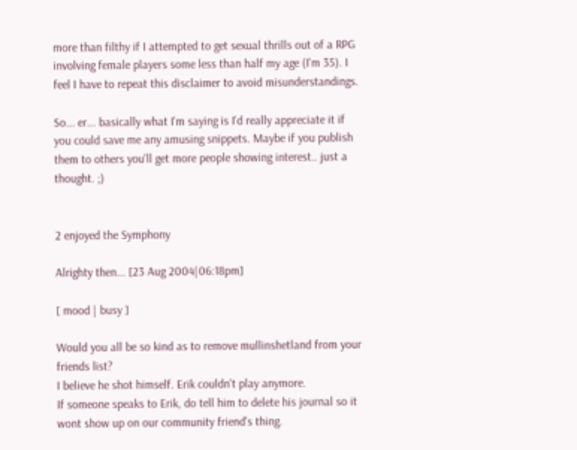more than filthy if I attempted to get sexual thrills out of a RPG involving female players some less than half my age (I'm 35). I feel I have to repeat this disclaimer to avoid misunderstandings.

So... er... basically what I'm saying is I'd really appreciate it if you could save me any amusing snippets. Maybe if you publish them to others you'll get more people showing interest.. just a thought. ;)


2 enjoyed the Symphony

Alrighty then... [23 Aug 2004|06:18pm]

[ mood | busy ]

Would you all be so kind as to remove mullinshetland from your friends list?
I believe he shot himself. Erik couldn't play anymore.
If someone speaks to Erik, do tell him to delete his journal so it wont show up on our community friend's thing.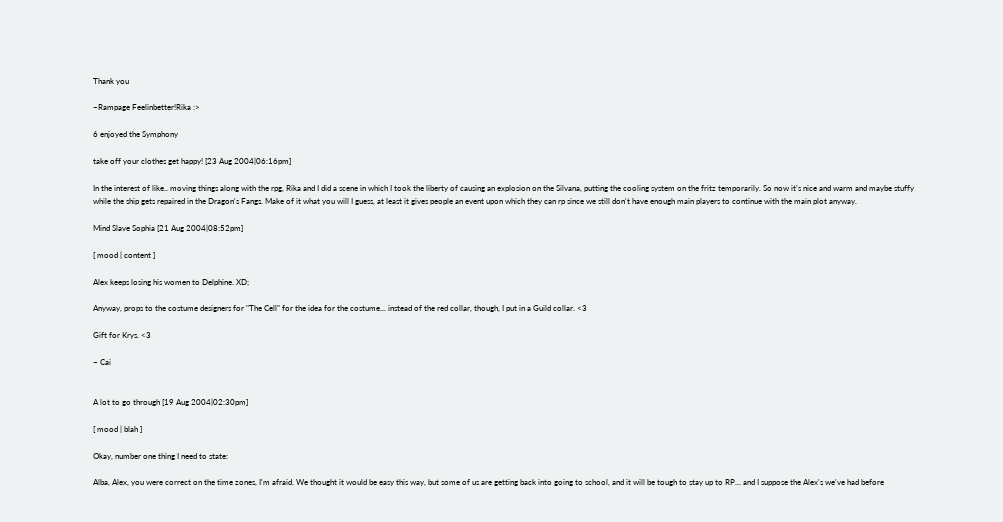Thank you

~Rampage Feelinbetter!Rika :>

6 enjoyed the Symphony

take off your clothes get happy! [23 Aug 2004|06:16pm]

In the interest of like.. moving things along with the rpg, Rika and I did a scene in which I took the liberty of causing an explosion on the Silvana, putting the cooling system on the fritz temporarily. So now it's nice and warm and maybe stuffy while the ship gets repaired in the Dragon's Fangs. Make of it what you will I guess, at least it gives people an event upon which they can rp since we still don't have enough main players to continue with the main plot anyway.

Mind Slave Sophia [21 Aug 2004|08:52pm]

[ mood | content ]

Alex keeps losing his women to Delphine. XD;

Anyway, props to the costume designers for "The Cell" for the idea for the costume... instead of the red collar, though, I put in a Guild collar. <3

Gift for Krys. <3

~ Cai


A lot to go through [19 Aug 2004|02:30pm]

[ mood | blah ]

Okay, number one thing I need to state:

Alba, Alex, you were correct on the time zones, I'm afraid. We thought it would be easy this way, but some of us are getting back into going to school, and it will be tough to stay up to RP... and I suppose the Alex's we've had before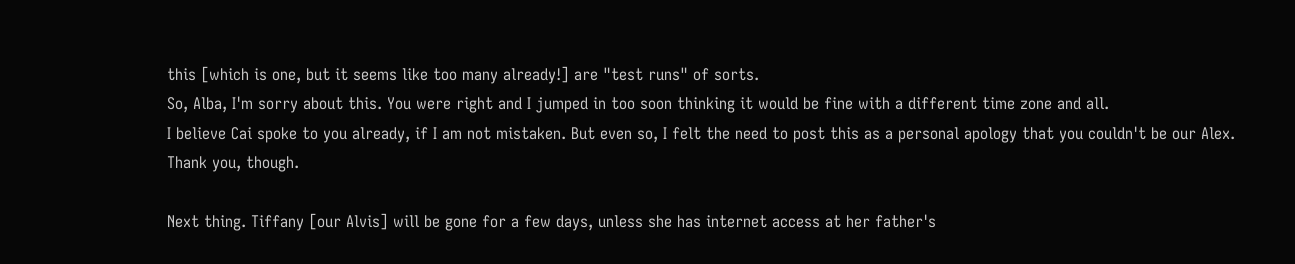this [which is one, but it seems like too many already!] are "test runs" of sorts.
So, Alba, I'm sorry about this. You were right and I jumped in too soon thinking it would be fine with a different time zone and all.
I believe Cai spoke to you already, if I am not mistaken. But even so, I felt the need to post this as a personal apology that you couldn't be our Alex. Thank you, though.

Next thing. Tiffany [our Alvis] will be gone for a few days, unless she has internet access at her father's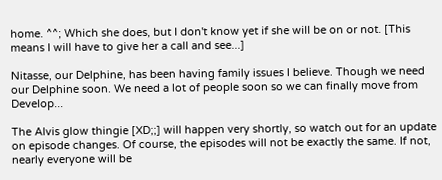home. ^^; Which she does, but I don't know yet if she will be on or not. [This means I will have to give her a call and see...]

Nitasse, our Delphine, has been having family issues I believe. Though we need our Delphine soon. We need a lot of people soon so we can finally move from Develop...

The Alvis glow thingie [XD;;] will happen very shortly, so watch out for an update on episode changes. Of course, the episodes will not be exactly the same. If not, nearly everyone will be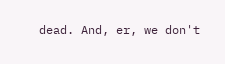dead. And, er, we don't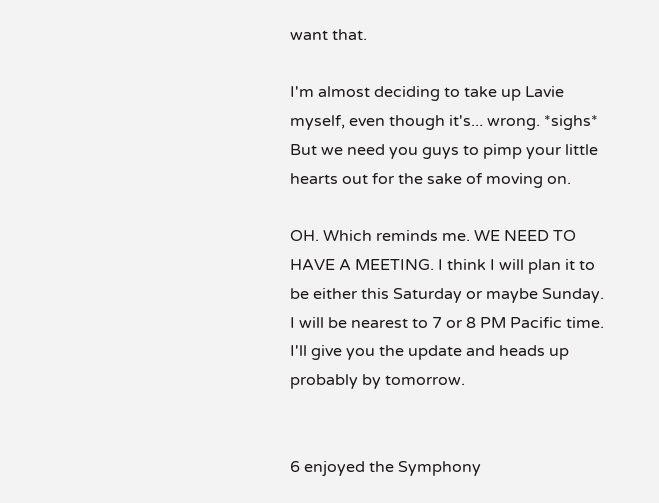want that.

I'm almost deciding to take up Lavie myself, even though it's... wrong. *sighs* But we need you guys to pimp your little hearts out for the sake of moving on.

OH. Which reminds me. WE NEED TO HAVE A MEETING. I think I will plan it to be either this Saturday or maybe Sunday. I will be nearest to 7 or 8 PM Pacific time. I'll give you the update and heads up probably by tomorrow.


6 enjoyed the Symphony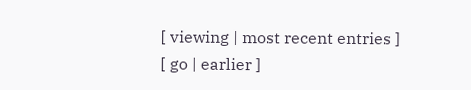[ viewing | most recent entries ]
[ go | earlier ]